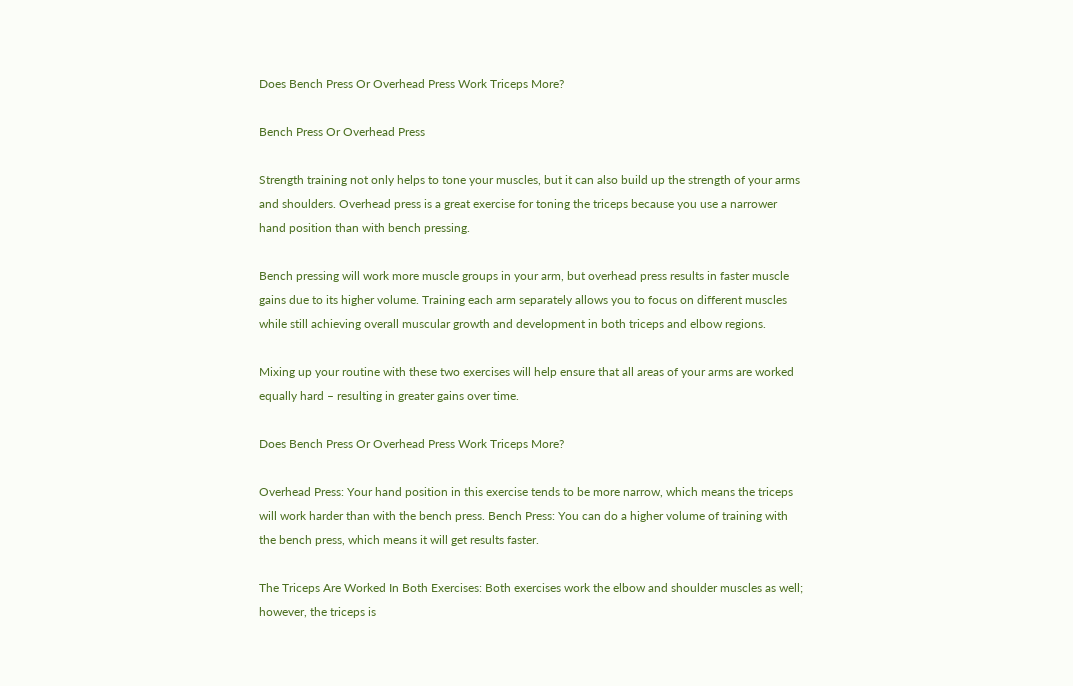Does Bench Press Or Overhead Press Work Triceps More?

Bench Press Or Overhead Press

Strength training not only helps to tone your muscles, but it can also build up the strength of your arms and shoulders. Overhead press is a great exercise for toning the triceps because you use a narrower hand position than with bench pressing.

Bench pressing will work more muscle groups in your arm, but overhead press results in faster muscle gains due to its higher volume. Training each arm separately allows you to focus on different muscles while still achieving overall muscular growth and development in both triceps and elbow regions.

Mixing up your routine with these two exercises will help ensure that all areas of your arms are worked equally hard – resulting in greater gains over time.

Does Bench Press Or Overhead Press Work Triceps More?

Overhead Press: Your hand position in this exercise tends to be more narrow, which means the triceps will work harder than with the bench press. Bench Press: You can do a higher volume of training with the bench press, which means it will get results faster.

The Triceps Are Worked In Both Exercises: Both exercises work the elbow and shoulder muscles as well; however, the triceps is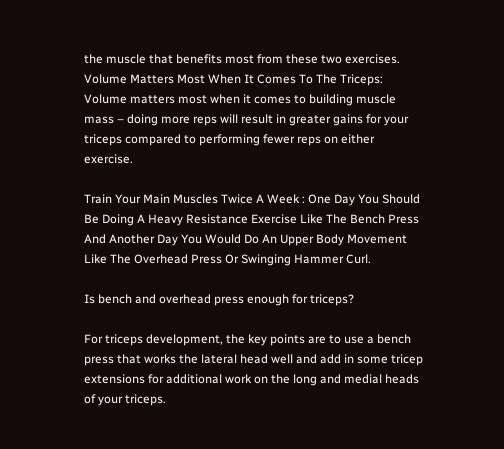the muscle that benefits most from these two exercises. Volume Matters Most When It Comes To The Triceps: Volume matters most when it comes to building muscle mass – doing more reps will result in greater gains for your triceps compared to performing fewer reps on either exercise.

Train Your Main Muscles Twice A Week : One Day You Should Be Doing A Heavy Resistance Exercise Like The Bench Press And Another Day You Would Do An Upper Body Movement Like The Overhead Press Or Swinging Hammer Curl.

Is bench and overhead press enough for triceps?

For triceps development, the key points are to use a bench press that works the lateral head well and add in some tricep extensions for additional work on the long and medial heads of your triceps.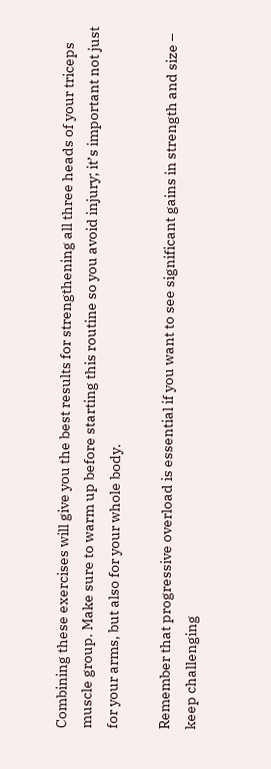Combining these exercises will give you the best results for strengthening all three heads of your triceps muscle group. Make sure to warm up before starting this routine so you avoid injury; it’s important not just for your arms, but also for your whole body.

Remember that progressive overload is essential if you want to see significant gains in strength and size – keep challenging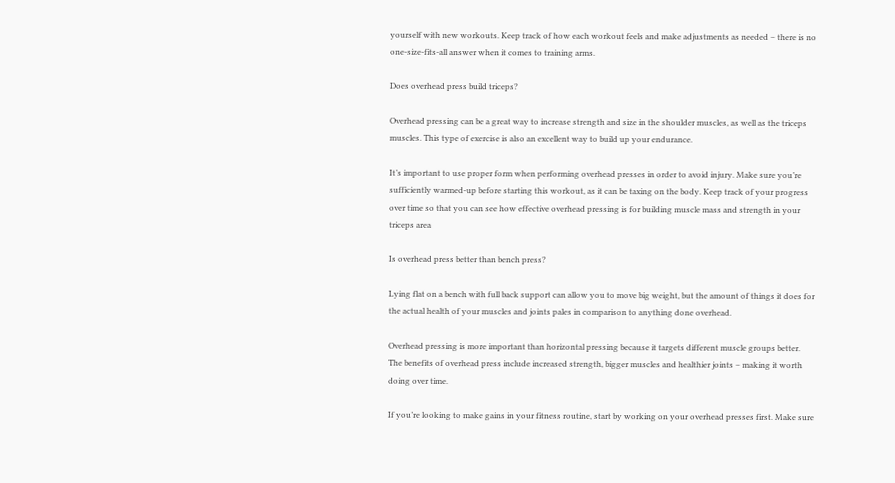yourself with new workouts. Keep track of how each workout feels and make adjustments as needed – there is no one-size-fits-all answer when it comes to training arms.

Does overhead press build triceps?

Overhead pressing can be a great way to increase strength and size in the shoulder muscles, as well as the triceps muscles. This type of exercise is also an excellent way to build up your endurance.

It’s important to use proper form when performing overhead presses in order to avoid injury. Make sure you’re sufficiently warmed-up before starting this workout, as it can be taxing on the body. Keep track of your progress over time so that you can see how effective overhead pressing is for building muscle mass and strength in your triceps area

Is overhead press better than bench press?

Lying flat on a bench with full back support can allow you to move big weight, but the amount of things it does for the actual health of your muscles and joints pales in comparison to anything done overhead.

Overhead pressing is more important than horizontal pressing because it targets different muscle groups better. The benefits of overhead press include increased strength, bigger muscles and healthier joints – making it worth doing over time.

If you’re looking to make gains in your fitness routine, start by working on your overhead presses first. Make sure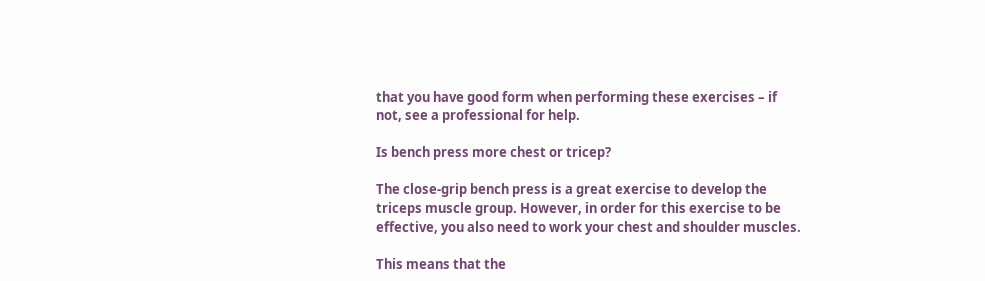that you have good form when performing these exercises – if not, see a professional for help.

Is bench press more chest or tricep?

The close-grip bench press is a great exercise to develop the triceps muscle group. However, in order for this exercise to be effective, you also need to work your chest and shoulder muscles.

This means that the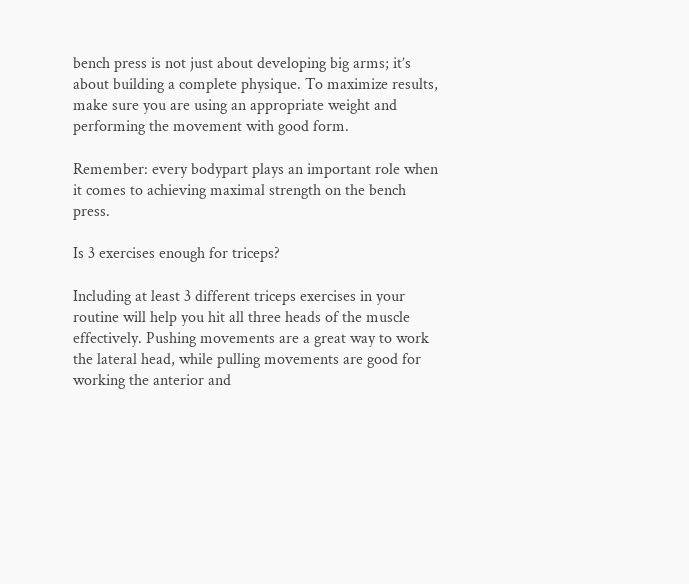bench press is not just about developing big arms; it’s about building a complete physique. To maximize results, make sure you are using an appropriate weight and performing the movement with good form.

Remember: every bodypart plays an important role when it comes to achieving maximal strength on the bench press.

Is 3 exercises enough for triceps?

Including at least 3 different triceps exercises in your routine will help you hit all three heads of the muscle effectively. Pushing movements are a great way to work the lateral head, while pulling movements are good for working the anterior and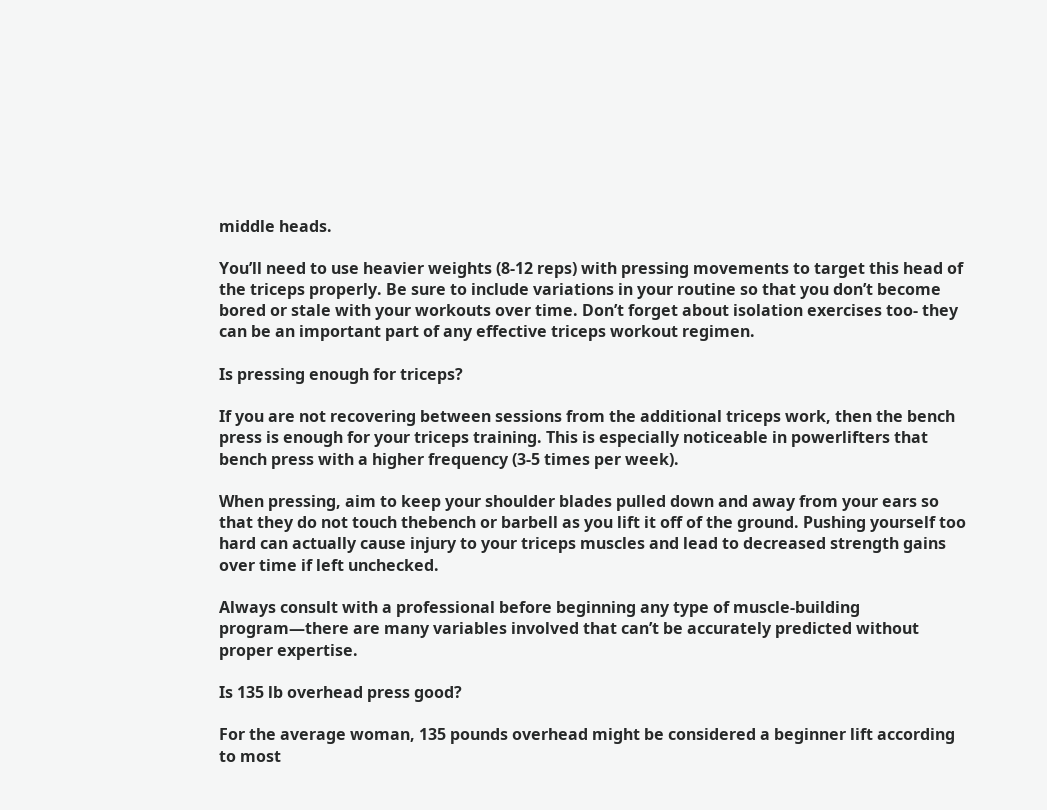middle heads.

You’ll need to use heavier weights (8-12 reps) with pressing movements to target this head of the triceps properly. Be sure to include variations in your routine so that you don’t become bored or stale with your workouts over time. Don’t forget about isolation exercises too- they can be an important part of any effective triceps workout regimen.

Is pressing enough for triceps?

If you are not recovering between sessions from the additional triceps work, then the bench press is enough for your triceps training. This is especially noticeable in powerlifters that bench press with a higher frequency (3-5 times per week).

When pressing, aim to keep your shoulder blades pulled down and away from your ears so that they do not touch thebench or barbell as you lift it off of the ground. Pushing yourself too hard can actually cause injury to your triceps muscles and lead to decreased strength gains over time if left unchecked.

Always consult with a professional before beginning any type of muscle-building program—there are many variables involved that can’t be accurately predicted without proper expertise.

Is 135 lb overhead press good?

For the average woman, 135 pounds overhead might be considered a beginner lift according to most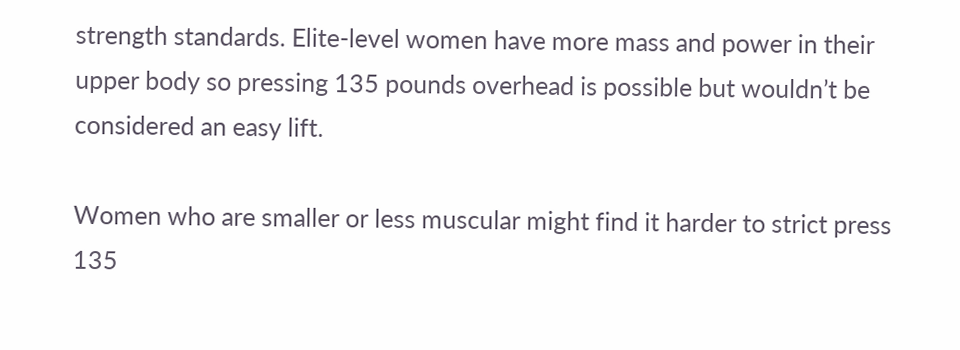strength standards. Elite-level women have more mass and power in their upper body so pressing 135 pounds overhead is possible but wouldn’t be considered an easy lift.

Women who are smaller or less muscular might find it harder to strict press 135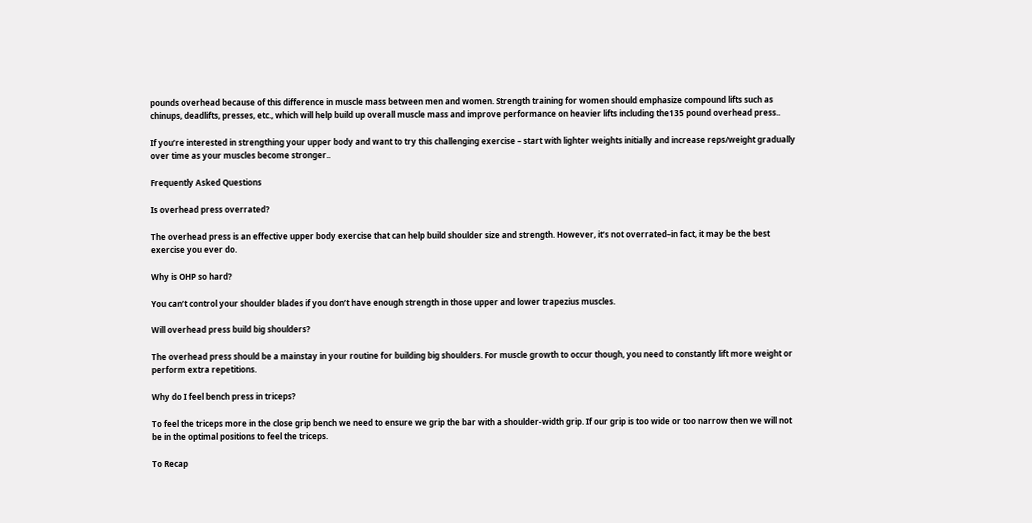pounds overhead because of this difference in muscle mass between men and women. Strength training for women should emphasize compound lifts such as chinups, deadlifts, presses, etc., which will help build up overall muscle mass and improve performance on heavier lifts including the135 pound overhead press..

If you’re interested in strengthing your upper body and want to try this challenging exercise – start with lighter weights initially and increase reps/weight gradually over time as your muscles become stronger..

Frequently Asked Questions

Is overhead press overrated?

The overhead press is an effective upper body exercise that can help build shoulder size and strength. However, it’s not overrated–in fact, it may be the best exercise you ever do.

Why is OHP so hard?

You can’t control your shoulder blades if you don’t have enough strength in those upper and lower trapezius muscles.

Will overhead press build big shoulders?

The overhead press should be a mainstay in your routine for building big shoulders. For muscle growth to occur though, you need to constantly lift more weight or perform extra repetitions.

Why do I feel bench press in triceps?

To feel the triceps more in the close grip bench we need to ensure we grip the bar with a shoulder-width grip. If our grip is too wide or too narrow then we will not be in the optimal positions to feel the triceps.

To Recap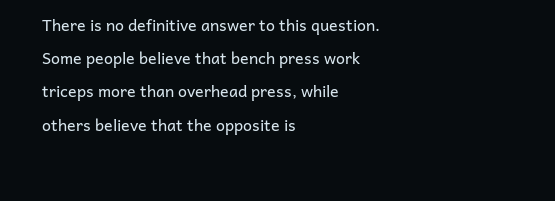There is no definitive answer to this question. Some people believe that bench press work triceps more than overhead press, while others believe that the opposite is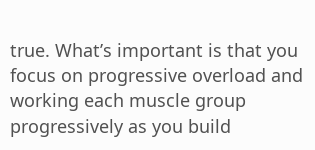true. What’s important is that you focus on progressive overload and working each muscle group progressively as you build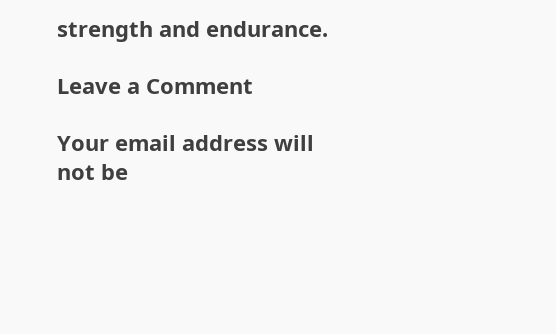strength and endurance.

Leave a Comment

Your email address will not be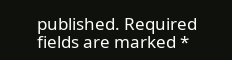published. Required fields are marked *